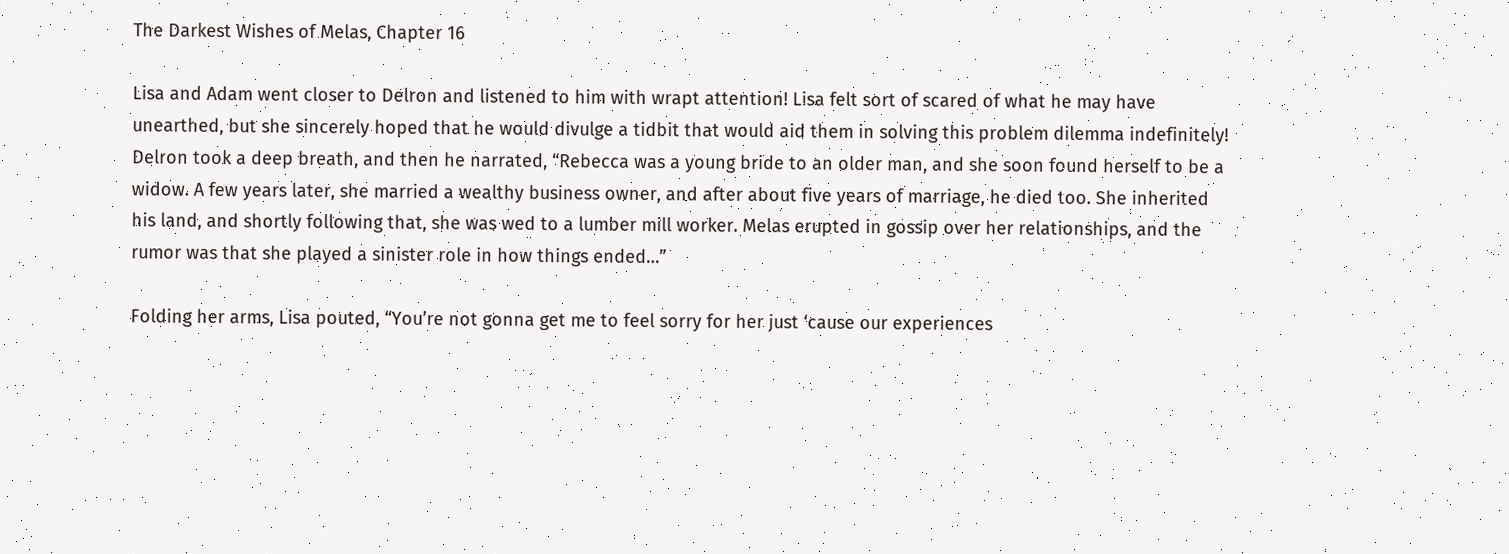The Darkest Wishes of Melas, Chapter 16

Lisa and Adam went closer to Delron and listened to him with wrapt attention! Lisa felt sort of scared of what he may have unearthed, but she sincerely hoped that he would divulge a tidbit that would aid them in solving this problem dilemma indefinitely! Delron took a deep breath, and then he narrated, “Rebecca was a young bride to an older man, and she soon found herself to be a widow. A few years later, she married a wealthy business owner, and after about five years of marriage, he died too. She inherited his land, and shortly following that, she was wed to a lumber mill worker. Melas erupted in gossip over her relationships, and the rumor was that she played a sinister role in how things ended…”

Folding her arms, Lisa pouted, “You’re not gonna get me to feel sorry for her just ‘cause our experiences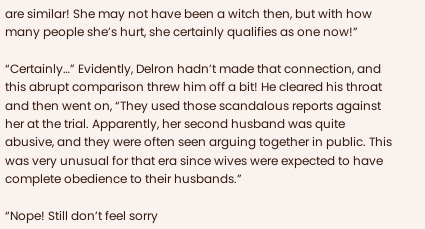are similar! She may not have been a witch then, but with how many people she’s hurt, she certainly qualifies as one now!”

“Certainly…” Evidently, Delron hadn’t made that connection, and this abrupt comparison threw him off a bit! He cleared his throat and then went on, “They used those scandalous reports against her at the trial. Apparently, her second husband was quite abusive, and they were often seen arguing together in public. This was very unusual for that era since wives were expected to have complete obedience to their husbands.”

“Nope! Still don’t feel sorry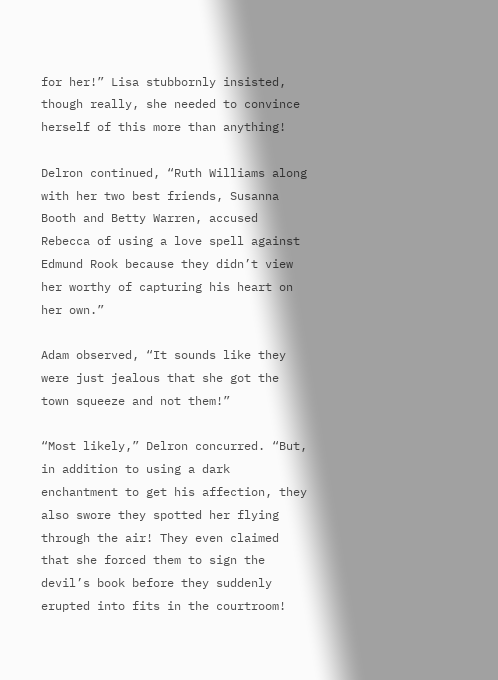for her!” Lisa stubbornly insisted, though really, she needed to convince herself of this more than anything!

Delron continued, “Ruth Williams along with her two best friends, Susanna Booth and Betty Warren, accused Rebecca of using a love spell against Edmund Rook because they didn’t view her worthy of capturing his heart on her own.”

Adam observed, “It sounds like they were just jealous that she got the town squeeze and not them!”

“Most likely,” Delron concurred. “But, in addition to using a dark enchantment to get his affection, they also swore they spotted her flying through the air! They even claimed that she forced them to sign the devil’s book before they suddenly erupted into fits in the courtroom!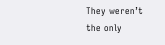They weren’t the only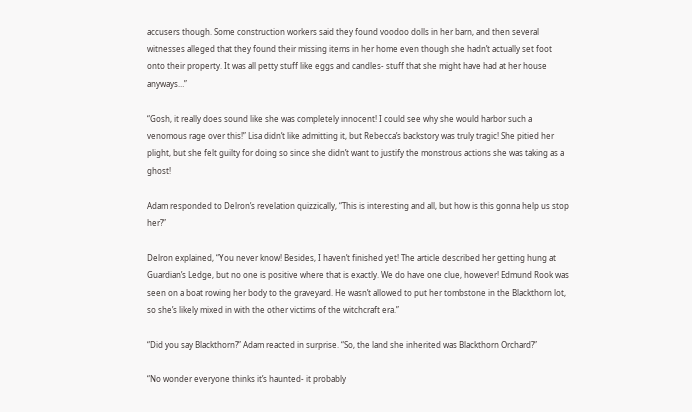accusers though. Some construction workers said they found voodoo dolls in her barn, and then several witnesses alleged that they found their missing items in her home even though she hadn’t actually set foot onto their property. It was all petty stuff like eggs and candles- stuff that she might have had at her house anyways…”

“Gosh, it really does sound like she was completely innocent! I could see why she would harbor such a venomous rage over this!” Lisa didn’t like admitting it, but Rebecca’s backstory was truly tragic! She pitied her plight, but she felt guilty for doing so since she didn’t want to justify the monstrous actions she was taking as a ghost!

Adam responded to Delron’s revelation quizzically, “This is interesting and all, but how is this gonna help us stop her?”

Delron explained, “You never know! Besides, I haven’t finished yet! The article described her getting hung at Guardian’s Ledge, but no one is positive where that is exactly. We do have one clue, however! Edmund Rook was seen on a boat rowing her body to the graveyard. He wasn’t allowed to put her tombstone in the Blackthorn lot, so she’s likely mixed in with the other victims of the witchcraft era.”

“Did you say Blackthorn?” Adam reacted in surprise. “So, the land she inherited was Blackthorn Orchard?”

“No wonder everyone thinks it’s haunted- it probably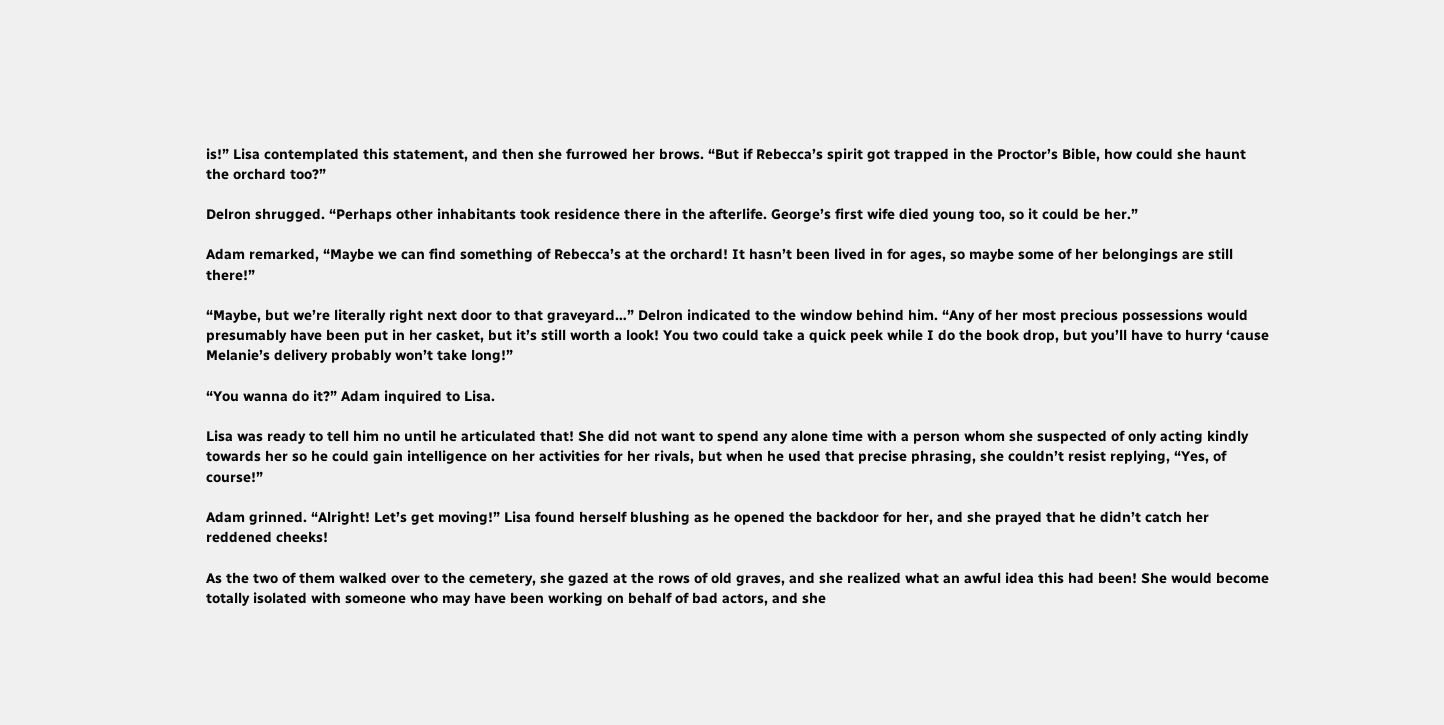is!” Lisa contemplated this statement, and then she furrowed her brows. “But if Rebecca’s spirit got trapped in the Proctor’s Bible, how could she haunt the orchard too?”

Delron shrugged. “Perhaps other inhabitants took residence there in the afterlife. George’s first wife died young too, so it could be her.”

Adam remarked, “Maybe we can find something of Rebecca’s at the orchard! It hasn’t been lived in for ages, so maybe some of her belongings are still there!”

“Maybe, but we’re literally right next door to that graveyard…” Delron indicated to the window behind him. “Any of her most precious possessions would presumably have been put in her casket, but it’s still worth a look! You two could take a quick peek while I do the book drop, but you’ll have to hurry ‘cause Melanie’s delivery probably won’t take long!”

“You wanna do it?” Adam inquired to Lisa.

Lisa was ready to tell him no until he articulated that! She did not want to spend any alone time with a person whom she suspected of only acting kindly towards her so he could gain intelligence on her activities for her rivals, but when he used that precise phrasing, she couldn’t resist replying, “Yes, of course!”

Adam grinned. “Alright! Let’s get moving!” Lisa found herself blushing as he opened the backdoor for her, and she prayed that he didn’t catch her reddened cheeks!

As the two of them walked over to the cemetery, she gazed at the rows of old graves, and she realized what an awful idea this had been! She would become totally isolated with someone who may have been working on behalf of bad actors, and she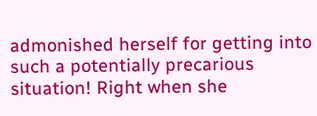admonished herself for getting into such a potentially precarious situation! Right when she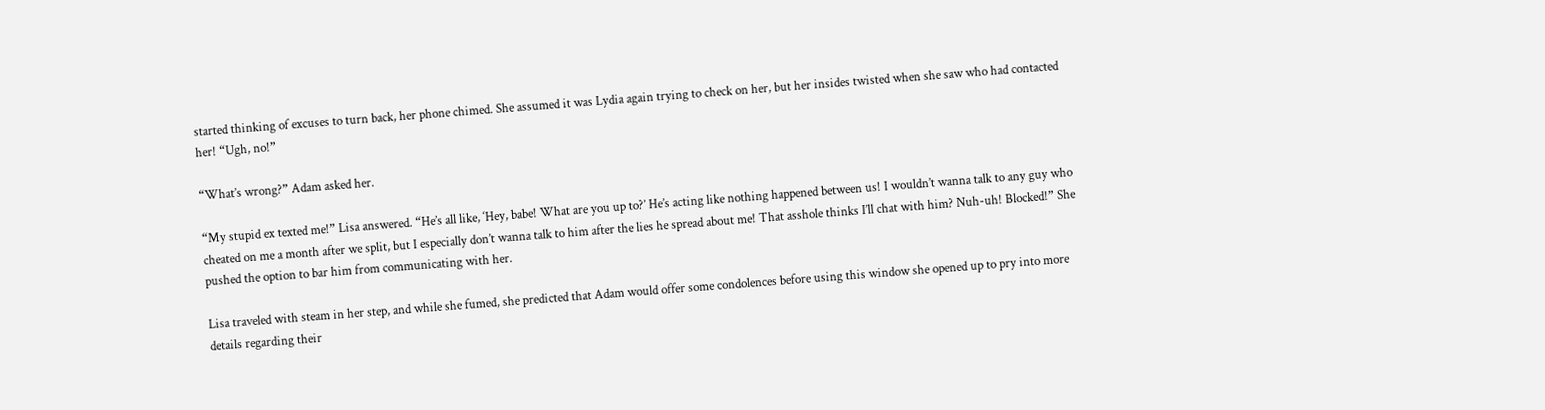started thinking of excuses to turn back, her phone chimed. She assumed it was Lydia again trying to check on her, but her insides twisted when she saw who had contacted her! “Ugh, no!”

“What’s wrong?” Adam asked her.

“My stupid ex texted me!” Lisa answered. “He’s all like, ‘Hey, babe! What are you up to?’ He’s acting like nothing happened between us! I wouldn’t wanna talk to any guy who cheated on me a month after we split, but I especially don’t wanna talk to him after the lies he spread about me! That asshole thinks I’ll chat with him? Nuh-uh! Blocked!” She pushed the option to bar him from communicating with her.

Lisa traveled with steam in her step, and while she fumed, she predicted that Adam would offer some condolences before using this window she opened up to pry into more details regarding their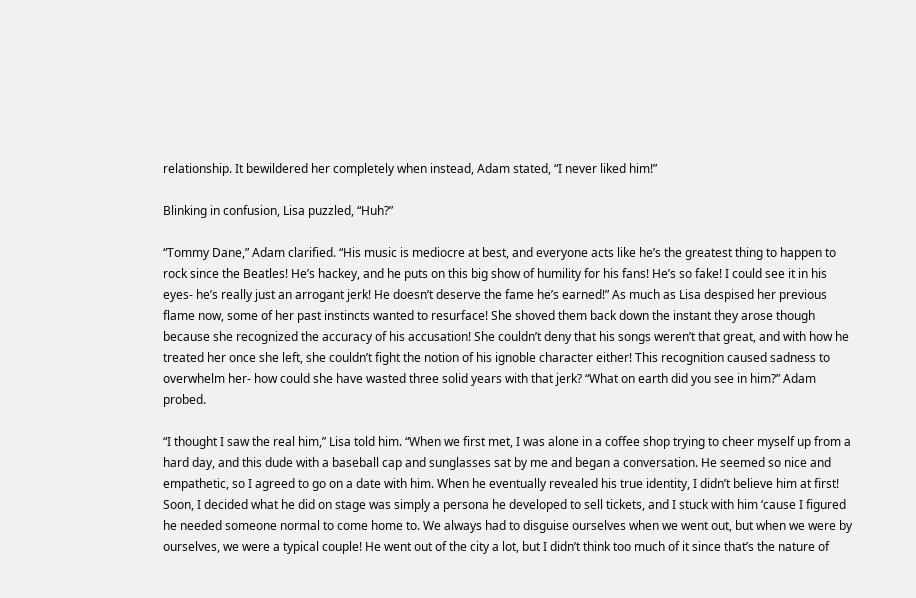relationship. It bewildered her completely when instead, Adam stated, “I never liked him!”

Blinking in confusion, Lisa puzzled, “Huh?”

“Tommy Dane,” Adam clarified. “His music is mediocre at best, and everyone acts like he’s the greatest thing to happen to rock since the Beatles! He’s hackey, and he puts on this big show of humility for his fans! He’s so fake! I could see it in his eyes- he’s really just an arrogant jerk! He doesn’t deserve the fame he’s earned!” As much as Lisa despised her previous flame now, some of her past instincts wanted to resurface! She shoved them back down the instant they arose though because she recognized the accuracy of his accusation! She couldn’t deny that his songs weren’t that great, and with how he treated her once she left, she couldn’t fight the notion of his ignoble character either! This recognition caused sadness to overwhelm her- how could she have wasted three solid years with that jerk? “What on earth did you see in him?” Adam probed.

“I thought I saw the real him,” Lisa told him. “When we first met, I was alone in a coffee shop trying to cheer myself up from a hard day, and this dude with a baseball cap and sunglasses sat by me and began a conversation. He seemed so nice and empathetic, so I agreed to go on a date with him. When he eventually revealed his true identity, I didn’t believe him at first! Soon, I decided what he did on stage was simply a persona he developed to sell tickets, and I stuck with him ‘cause I figured he needed someone normal to come home to. We always had to disguise ourselves when we went out, but when we were by ourselves, we were a typical couple! He went out of the city a lot, but I didn’t think too much of it since that’s the nature of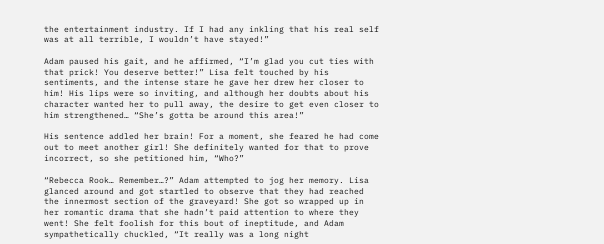the entertainment industry. If I had any inkling that his real self was at all terrible, I wouldn’t have stayed!”

Adam paused his gait, and he affirmed, “I’m glad you cut ties with that prick! You deserve better!” Lisa felt touched by his sentiments, and the intense stare he gave her drew her closer to him! His lips were so inviting, and although her doubts about his character wanted her to pull away, the desire to get even closer to him strengthened… “She’s gotta be around this area!”

His sentence addled her brain! For a moment, she feared he had come out to meet another girl! She definitely wanted for that to prove incorrect, so she petitioned him, “Who?”

“Rebecca Rook… Remember…?” Adam attempted to jog her memory. Lisa glanced around and got startled to observe that they had reached the innermost section of the graveyard! She got so wrapped up in her romantic drama that she hadn’t paid attention to where they went! She felt foolish for this bout of ineptitude, and Adam sympathetically chuckled, “It really was a long night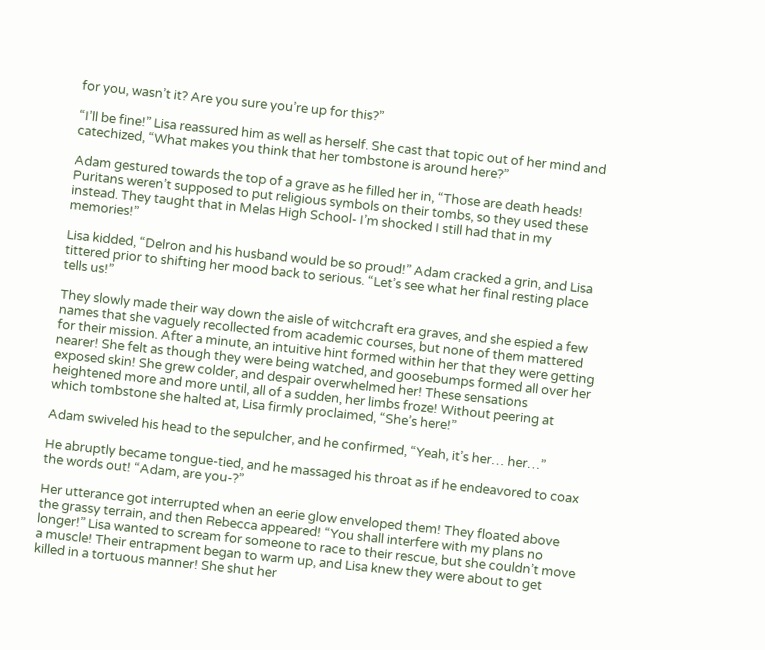for you, wasn’t it? Are you sure you’re up for this?”

“I’ll be fine!” Lisa reassured him as well as herself. She cast that topic out of her mind and catechized, “What makes you think that her tombstone is around here?”

Adam gestured towards the top of a grave as he filled her in, “Those are death heads! Puritans weren’t supposed to put religious symbols on their tombs, so they used these instead. They taught that in Melas High School- I’m shocked I still had that in my memories!”

Lisa kidded, “Delron and his husband would be so proud!” Adam cracked a grin, and Lisa tittered prior to shifting her mood back to serious. “Let’s see what her final resting place tells us!”

They slowly made their way down the aisle of witchcraft era graves, and she espied a few names that she vaguely recollected from academic courses, but none of them mattered for their mission. After a minute, an intuitive hint formed within her that they were getting nearer! She felt as though they were being watched, and goosebumps formed all over her exposed skin! She grew colder, and despair overwhelmed her! These sensations heightened more and more until, all of a sudden, her limbs froze! Without peering at which tombstone she halted at, Lisa firmly proclaimed, “She’s here!”

Adam swiveled his head to the sepulcher, and he confirmed, “Yeah, it’s her… her…”

He abruptly became tongue-tied, and he massaged his throat as if he endeavored to coax the words out! “Adam, are you-?”

Her utterance got interrupted when an eerie glow enveloped them! They floated above the grassy terrain, and then Rebecca appeared! “You shall interfere with my plans no longer!” Lisa wanted to scream for someone to race to their rescue, but she couldn’t move a muscle! Their entrapment began to warm up, and Lisa knew they were about to get killed in a tortuous manner! She shut her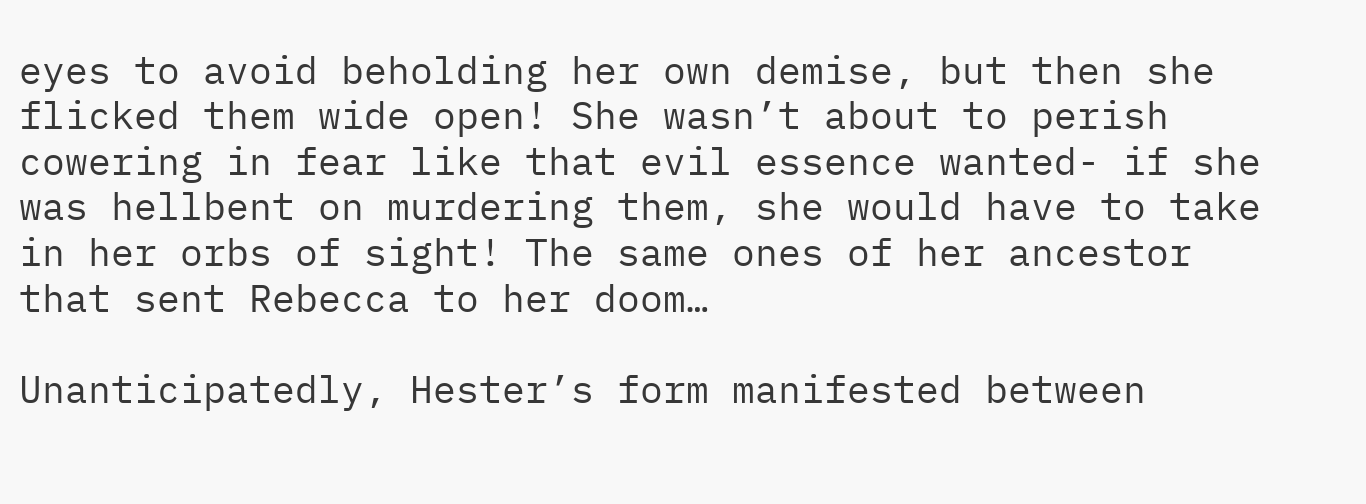eyes to avoid beholding her own demise, but then she flicked them wide open! She wasn’t about to perish cowering in fear like that evil essence wanted- if she was hellbent on murdering them, she would have to take in her orbs of sight! The same ones of her ancestor that sent Rebecca to her doom…

Unanticipatedly, Hester’s form manifested between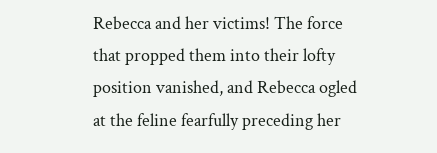Rebecca and her victims! The force that propped them into their lofty position vanished, and Rebecca ogled at the feline fearfully preceding her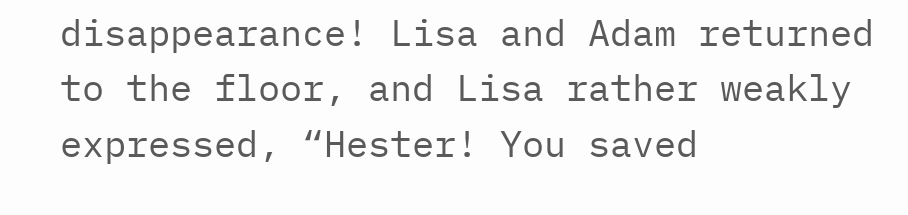disappearance! Lisa and Adam returned to the floor, and Lisa rather weakly expressed, “Hester! You saved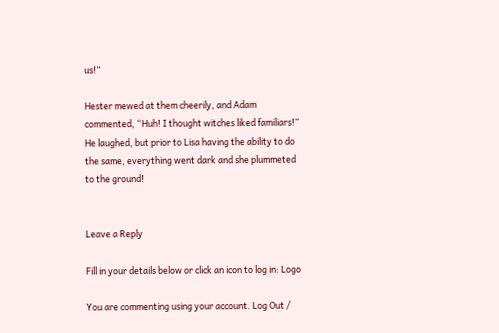us!”

Hester mewed at them cheerily, and Adam commented, “Huh! I thought witches liked familiars!” He laughed, but prior to Lisa having the ability to do the same, everything went dark and she plummeted to the ground!


Leave a Reply

Fill in your details below or click an icon to log in: Logo

You are commenting using your account. Log Out /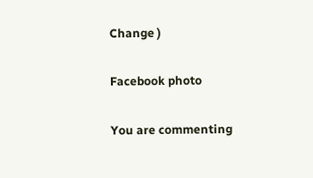Change )

Facebook photo

You are commenting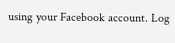using your Facebook account. Log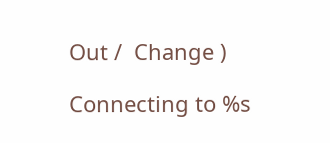Out /  Change )

Connecting to %s